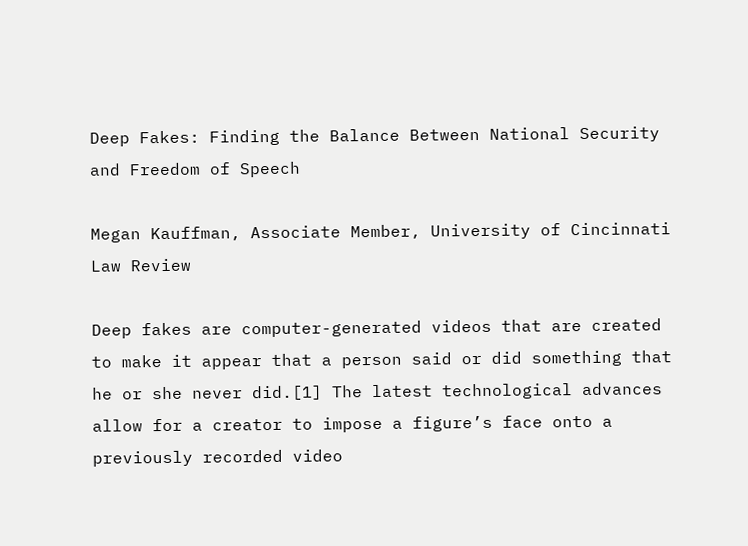Deep Fakes: Finding the Balance Between National Security and Freedom of Speech

Megan Kauffman, Associate Member, University of Cincinnati Law Review

Deep fakes are computer-generated videos that are created to make it appear that a person said or did something that he or she never did.[1] The latest technological advances allow for a creator to impose a figure’s face onto a previously recorded video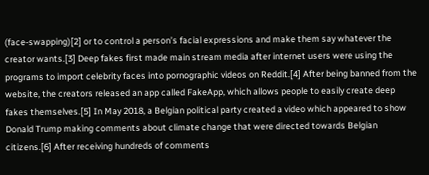(face-swapping)[2] or to control a person’s facial expressions and make them say whatever the creator wants.[3] Deep fakes first made main stream media after internet users were using the programs to import celebrity faces into pornographic videos on Reddit.[4] After being banned from the website, the creators released an app called FakeApp, which allows people to easily create deep fakes themselves.[5] In May 2018, a Belgian political party created a video which appeared to show Donald Trump making comments about climate change that were directed towards Belgian citizens.[6] After receiving hundreds of comments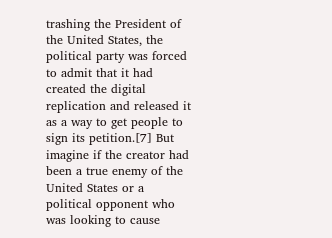trashing the President of the United States, the political party was forced to admit that it had created the digital replication and released it as a way to get people to sign its petition.[7] But imagine if the creator had been a true enemy of the United States or a political opponent who was looking to cause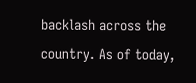backlash across the country. As of today,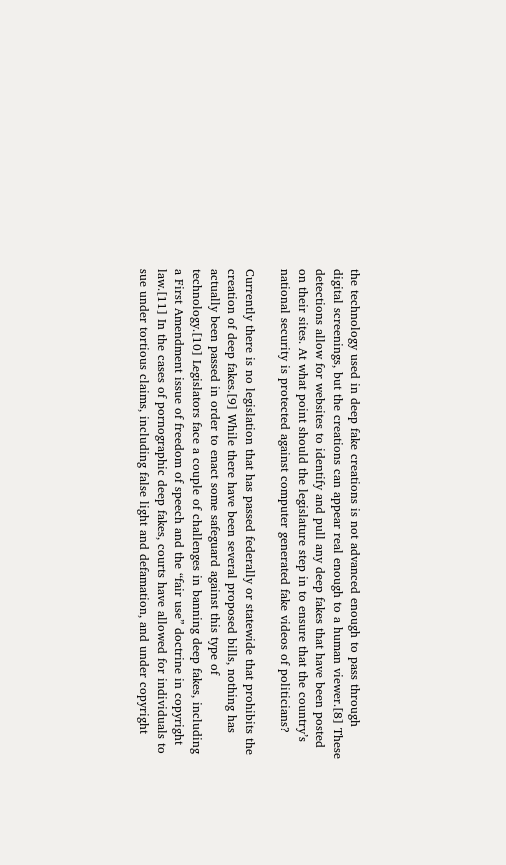the technology used in deep fake creations is not advanced enough to pass through digital screenings, but the creations can appear real enough to a human viewer.[8] These detections allow for websites to identify and pull any deep fakes that have been posted on their sites. At what point should the legislature step in to ensure that the country’s national security is protected against computer generated fake videos of politicians?

Currently there is no legislation that has passed federally or statewide that prohibits the creation of deep fakes.[9] While there have been several proposed bills, nothing has actually been passed in order to enact some safeguard against this type of technology.[10] Legislators face a couple of challenges in banning deep fakes, including a First Amendment issue of freedom of speech and the “fair use” doctrine in copyright law.[11] In the cases of pornographic deep fakes, courts have allowed for individuals to sue under tortious claims, including false light and defamation, and under copyright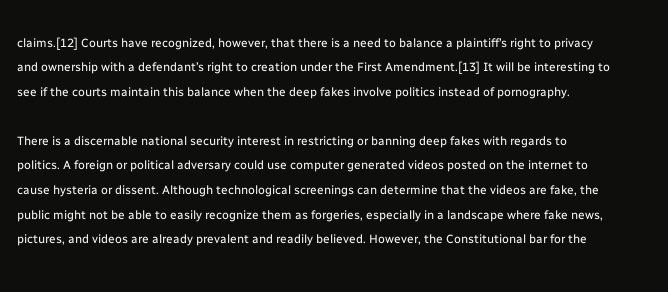claims.[12] Courts have recognized, however, that there is a need to balance a plaintiff’s right to privacy and ownership with a defendant’s right to creation under the First Amendment.[13] It will be interesting to see if the courts maintain this balance when the deep fakes involve politics instead of pornography.

There is a discernable national security interest in restricting or banning deep fakes with regards to politics. A foreign or political adversary could use computer generated videos posted on the internet to cause hysteria or dissent. Although technological screenings can determine that the videos are fake, the public might not be able to easily recognize them as forgeries, especially in a landscape where fake news, pictures, and videos are already prevalent and readily believed. However, the Constitutional bar for the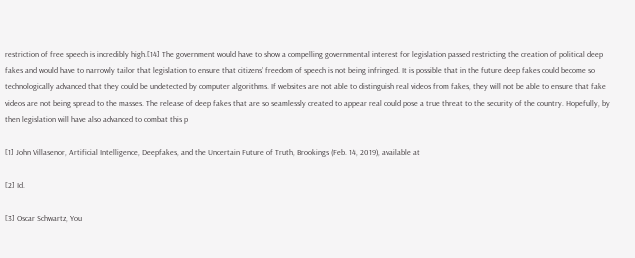restriction of free speech is incredibly high.[14] The government would have to show a compelling governmental interest for legislation passed restricting the creation of political deep fakes and would have to narrowly tailor that legislation to ensure that citizens’ freedom of speech is not being infringed. It is possible that in the future deep fakes could become so technologically advanced that they could be undetected by computer algorithms. If websites are not able to distinguish real videos from fakes, they will not be able to ensure that fake videos are not being spread to the masses. The release of deep fakes that are so seamlessly created to appear real could pose a true threat to the security of the country. Hopefully, by then legislation will have also advanced to combat this p

[1] John Villasenor, Artificial Intelligence, Deepfakes, and the Uncertain Future of Truth, Brookings (Feb. 14, 2019), available at

[2] Id.

[3] Oscar Schwartz, You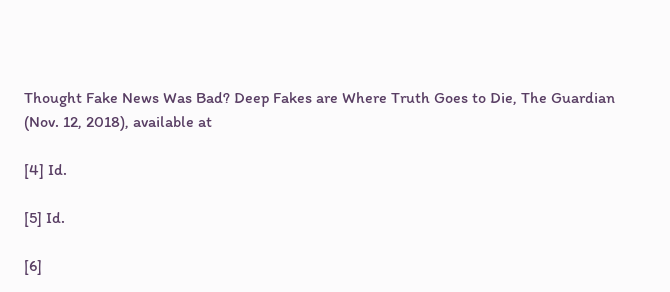Thought Fake News Was Bad? Deep Fakes are Where Truth Goes to Die, The Guardian (Nov. 12, 2018), available at

[4] Id.

[5] Id.

[6]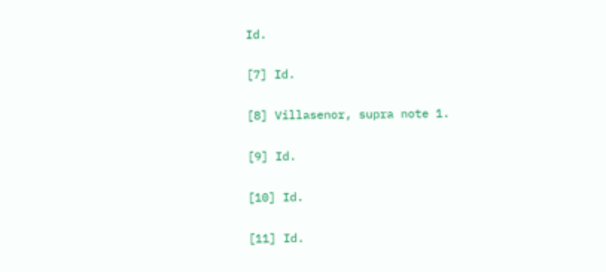Id.

[7] Id.

[8] Villasenor, supra note 1.

[9] Id.

[10] Id.

[11] Id.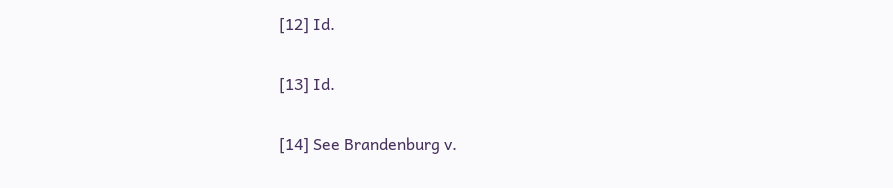[12] Id.

[13] Id.

[14] See Brandenburg v.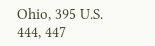Ohio, 395 U.S. 444, 447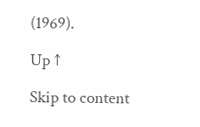(1969).

Up ↑

Skip to content